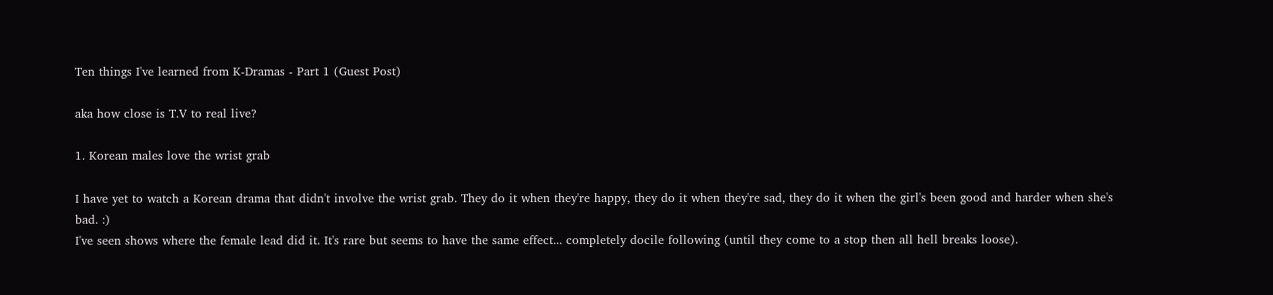Ten things I've learned from K-Dramas - Part 1 (Guest Post)

aka how close is T.V to real live?

1. Korean males love the wrist grab

I have yet to watch a Korean drama that didn't involve the wrist grab. They do it when they're happy, they do it when they're sad, they do it when the girl's been good and harder when she's bad. :)
I've seen shows where the female lead did it. It's rare but seems to have the same effect... completely docile following (until they come to a stop then all hell breaks loose).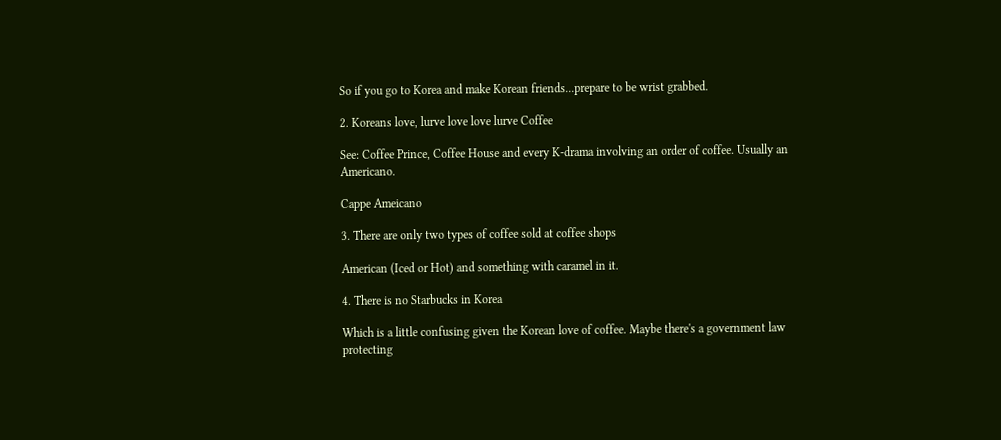So if you go to Korea and make Korean friends...prepare to be wrist grabbed.

2. Koreans love, lurve love love lurve Coffee

See: Coffee Prince, Coffee House and every K-drama involving an order of coffee. Usually an Americano.

Cappe Ameicano

3. There are only two types of coffee sold at coffee shops

American (Iced or Hot) and something with caramel in it.

4. There is no Starbucks in Korea

Which is a little confusing given the Korean love of coffee. Maybe there's a government law protecting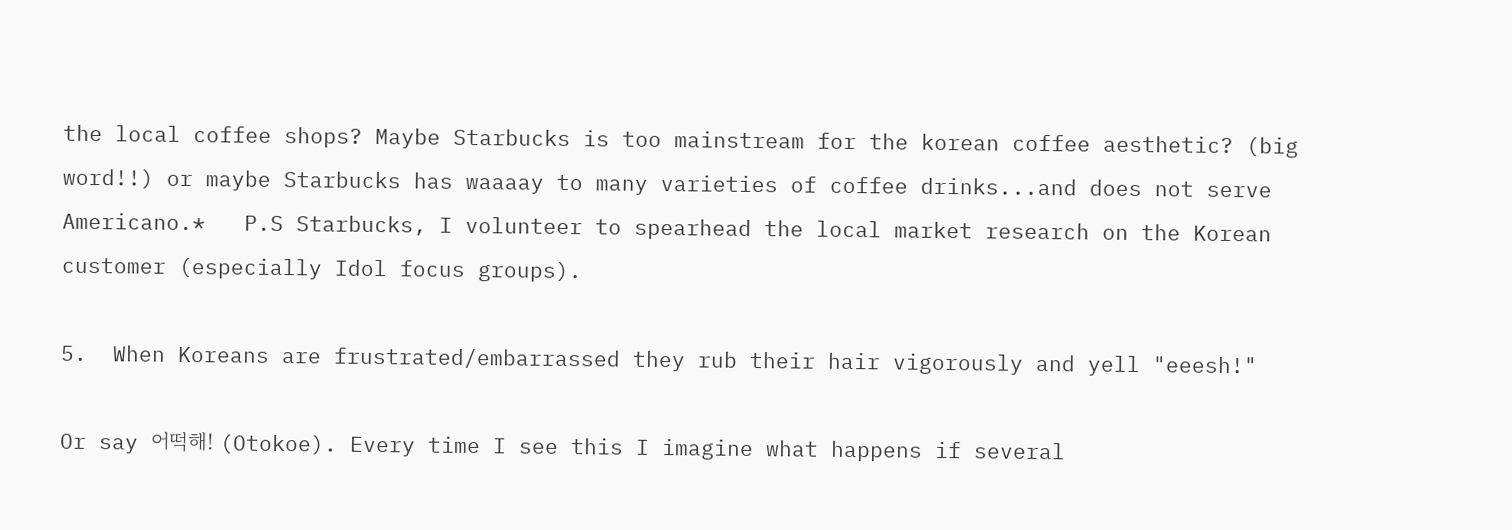the local coffee shops? Maybe Starbucks is too mainstream for the korean coffee aesthetic? (big word!!) or maybe Starbucks has waaaay to many varieties of coffee drinks...and does not serve Americano.*   P.S Starbucks, I volunteer to spearhead the local market research on the Korean customer (especially Idol focus groups).

5.  When Koreans are frustrated/embarrassed they rub their hair vigorously and yell "eeesh!"

Or say 어떡해! (Otokoe). Every time I see this I imagine what happens if several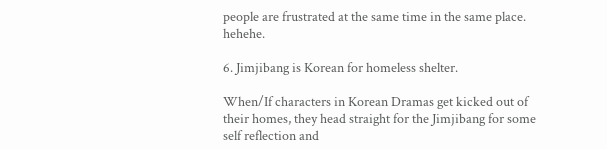people are frustrated at the same time in the same place. hehehe.

6. Jimjibang is Korean for homeless shelter.

When/If characters in Korean Dramas get kicked out of their homes, they head straight for the Jimjibang for some self reflection and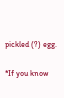pickled (?) egg.

*If you know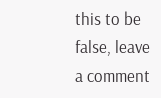this to be false, leave a comment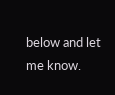below and let me know.